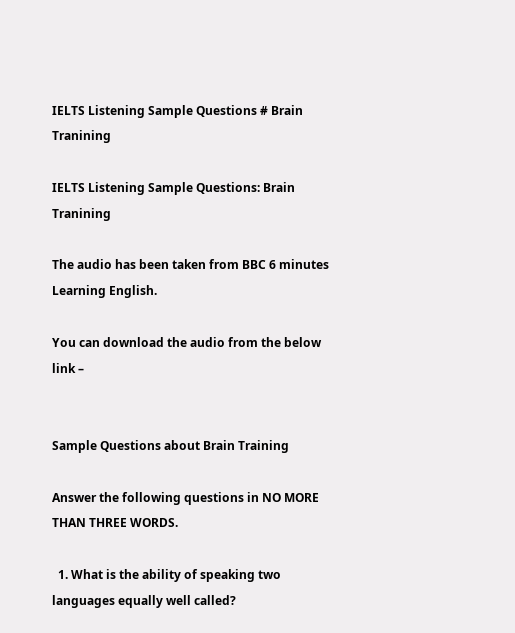IELTS Listening Sample Questions # Brain Tranining

IELTS Listening Sample Questions: Brain Tranining

The audio has been taken from BBC 6 minutes Learning English.

You can download the audio from the below link –


Sample Questions about Brain Training

Answer the following questions in NO MORE THAN THREE WORDS.

  1. What is the ability of speaking two languages equally well called?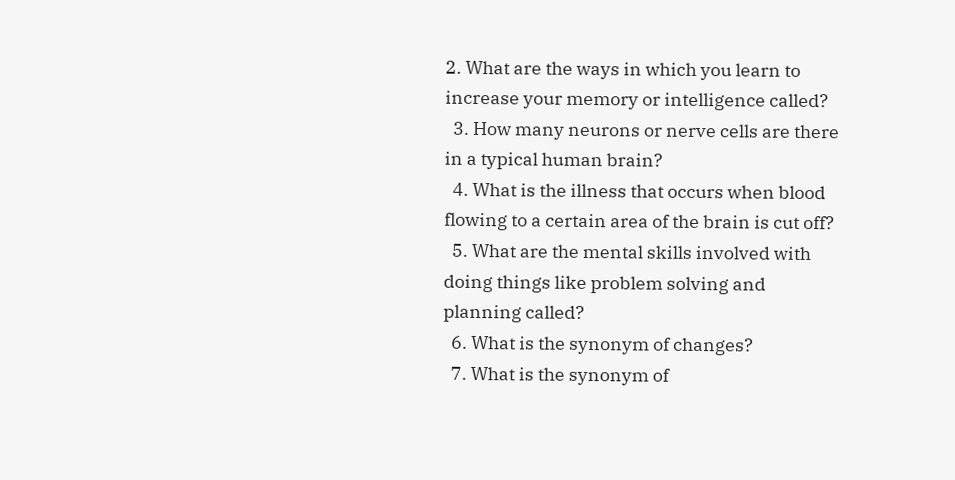2. What are the ways in which you learn to increase your memory or intelligence called?
  3. How many neurons or nerve cells are there in a typical human brain?
  4. What is the illness that occurs when blood flowing to a certain area of the brain is cut off?
  5. What are the mental skills involved with doing things like problem solving and planning called?
  6. What is the synonym of changes?
  7. What is the synonym of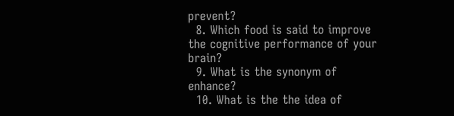prevent?
  8. Which food is said to improve the cognitive performance of your brain?
  9. What is the synonym of enhance?
  10. What is the the idea of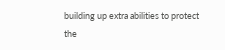building up extra abilities to protect the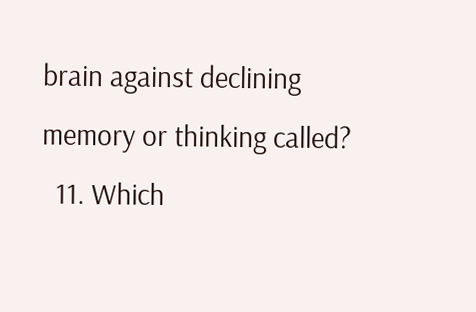brain against declining memory or thinking called?
  11. Which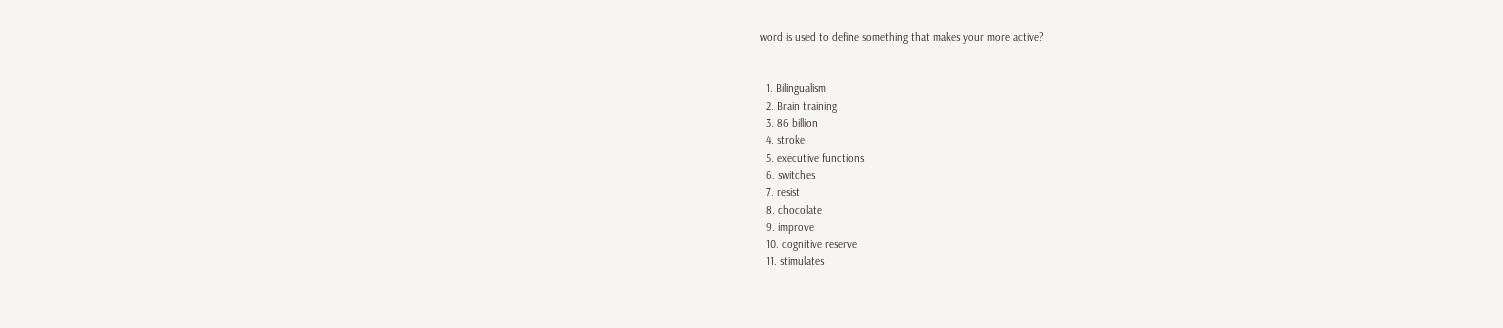word is used to define something that makes your more active?


  1. Bilingualism
  2. Brain training
  3. 86 billion
  4. stroke
  5. executive functions
  6. switches
  7. resist
  8. chocolate
  9. improve
  10. cognitive reserve
  11. stimulates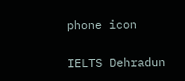phone icon

IELTS Dehradun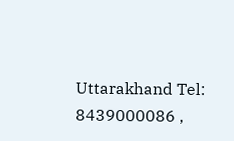Uttarakhand Tel: 8439000086 ,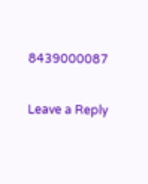8439000087

Leave a Reply